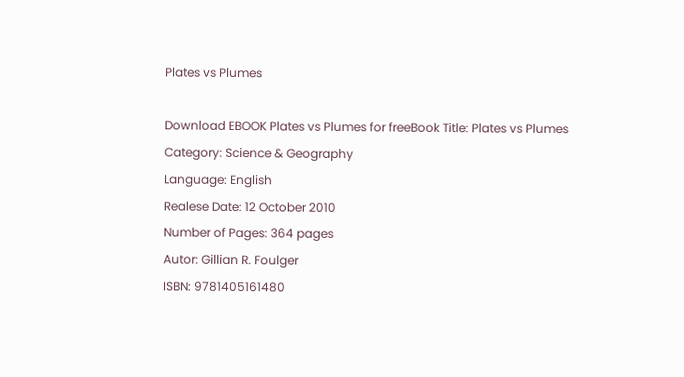Plates vs Plumes

Download EBOOK Plates vs Plumes for freeBook Title: Plates vs Plumes
Category: Science & Geography
Language: English
Realese Date: 12 October 2010
Number of Pages: 364 pages
Autor: Gillian R. Foulger
ISBN: 9781405161480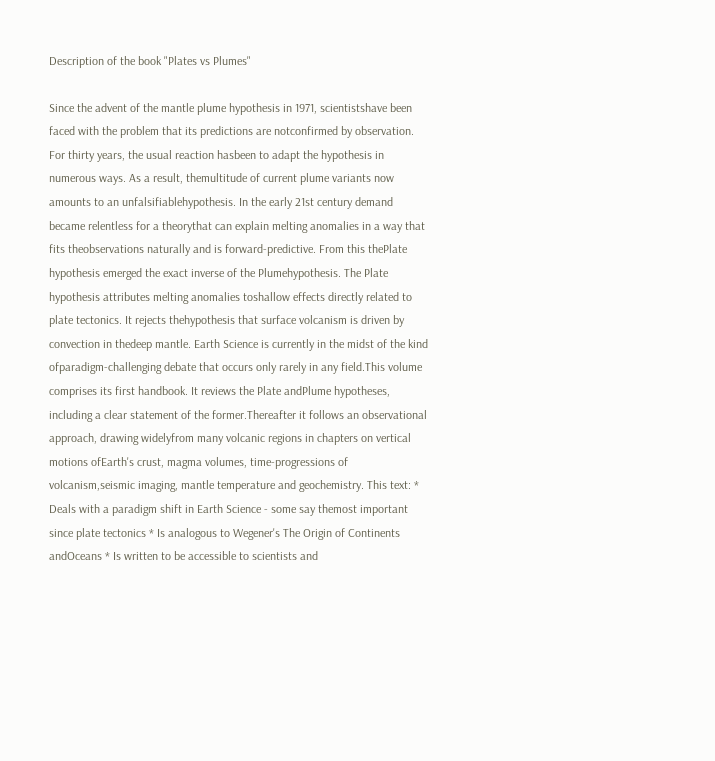Description of the book "Plates vs Plumes"

Since the advent of the mantle plume hypothesis in 1971, scientistshave been faced with the problem that its predictions are notconfirmed by observation. For thirty years, the usual reaction hasbeen to adapt the hypothesis in numerous ways. As a result, themultitude of current plume variants now amounts to an unfalsifiablehypothesis. In the early 21st century demand became relentless for a theorythat can explain melting anomalies in a way that fits theobservations naturally and is forward-predictive. From this thePlate hypothesis emerged the exact inverse of the Plumehypothesis. The Plate hypothesis attributes melting anomalies toshallow effects directly related to plate tectonics. It rejects thehypothesis that surface volcanism is driven by convection in thedeep mantle. Earth Science is currently in the midst of the kind ofparadigm-challenging debate that occurs only rarely in any field.This volume comprises its first handbook. It reviews the Plate andPlume hypotheses, including a clear statement of the former.Thereafter it follows an observational approach, drawing widelyfrom many volcanic regions in chapters on vertical motions ofEarth's crust, magma volumes, time-progressions of volcanism,seismic imaging, mantle temperature and geochemistry. This text: * Deals with a paradigm shift in Earth Science - some say themost important since plate tectonics * Is analogous to Wegener's The Origin of Continents andOceans * Is written to be accessible to scientists and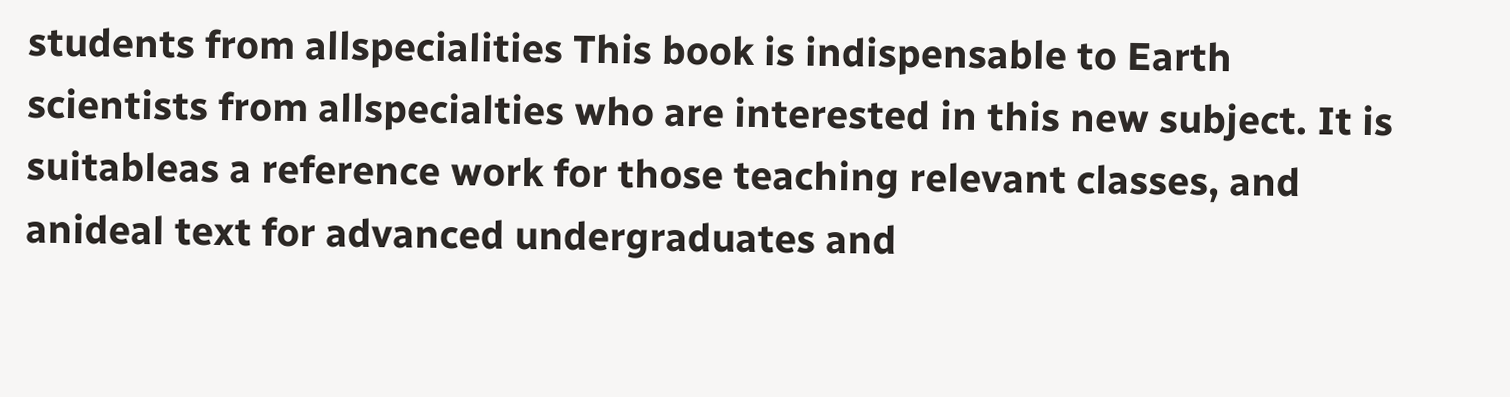students from allspecialities This book is indispensable to Earth scientists from allspecialties who are interested in this new subject. It is suitableas a reference work for those teaching relevant classes, and anideal text for advanced undergraduates and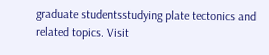graduate studentsstudying plate tectonics and related topics. Visit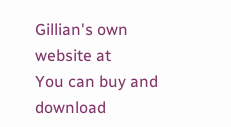Gillian's own website at
You can buy and download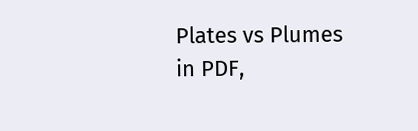Plates vs Plumes in PDF,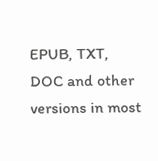EPUB, TXT, DOC and other versions in most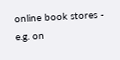online book stores - e.g. on